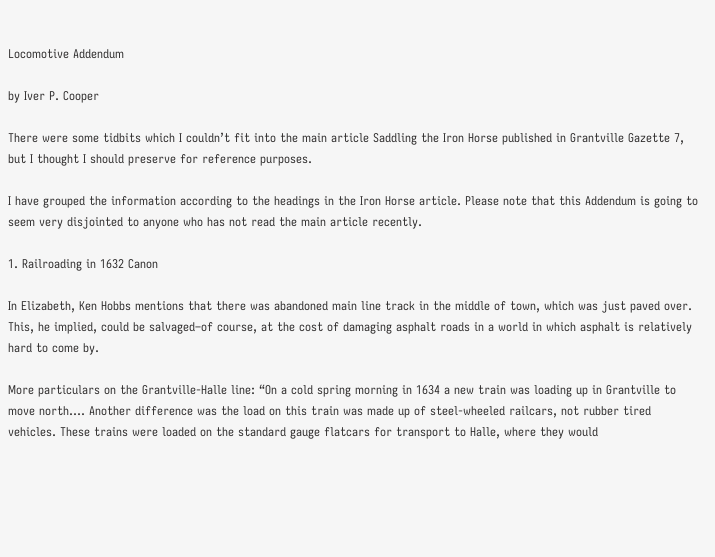Locomotive Addendum

by Iver P. Cooper

There were some tidbits which I couldn’t fit into the main article Saddling the Iron Horse published in Grantville Gazette 7, but I thought I should preserve for reference purposes.

I have grouped the information according to the headings in the Iron Horse article. Please note that this Addendum is going to seem very disjointed to anyone who has not read the main article recently.

1. Railroading in 1632 Canon

In Elizabeth, Ken Hobbs mentions that there was abandoned main line track in the middle of town, which was just paved over. This, he implied, could be salvaged–of course, at the cost of damaging asphalt roads in a world in which asphalt is relatively hard to come by.

More particulars on the Grantville-Halle line: “On a cold spring morning in 1634 a new train was loading up in Grantville to move north…. Another difference was the load on this train was made up of steel-wheeled railcars, not rubber tired vehicles. These trains were loaded on the standard gauge flatcars for transport to Halle, where they would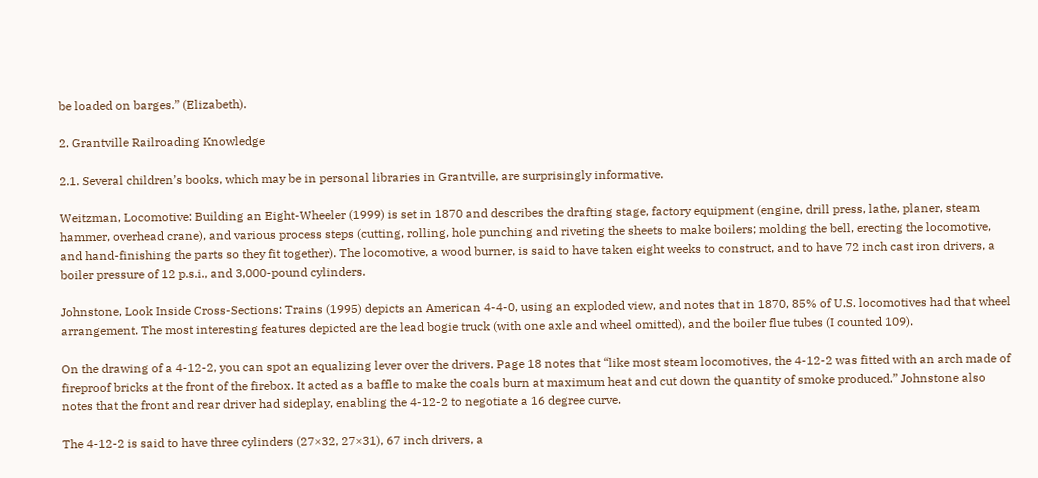be loaded on barges.” (Elizabeth).

2. Grantville Railroading Knowledge

2.1. Several children’s books, which may be in personal libraries in Grantville, are surprisingly informative.

Weitzman, Locomotive: Building an Eight-Wheeler (1999) is set in 1870 and describes the drafting stage, factory equipment (engine, drill press, lathe, planer, steam hammer, overhead crane), and various process steps (cutting, rolling, hole punching and riveting the sheets to make boilers; molding the bell, erecting the locomotive, and hand-finishing the parts so they fit together). The locomotive, a wood burner, is said to have taken eight weeks to construct, and to have 72 inch cast iron drivers, a boiler pressure of 12 p.s.i., and 3,000-pound cylinders.

Johnstone, Look Inside Cross-Sections: Trains (1995) depicts an American 4-4-0, using an exploded view, and notes that in 1870, 85% of U.S. locomotives had that wheel arrangement. The most interesting features depicted are the lead bogie truck (with one axle and wheel omitted), and the boiler flue tubes (I counted 109).

On the drawing of a 4-12-2, you can spot an equalizing lever over the drivers. Page 18 notes that “like most steam locomotives, the 4-12-2 was fitted with an arch made of fireproof bricks at the front of the firebox. It acted as a baffle to make the coals burn at maximum heat and cut down the quantity of smoke produced.” Johnstone also notes that the front and rear driver had sideplay, enabling the 4-12-2 to negotiate a 16 degree curve.

The 4-12-2 is said to have three cylinders (27×32, 27×31), 67 inch drivers, a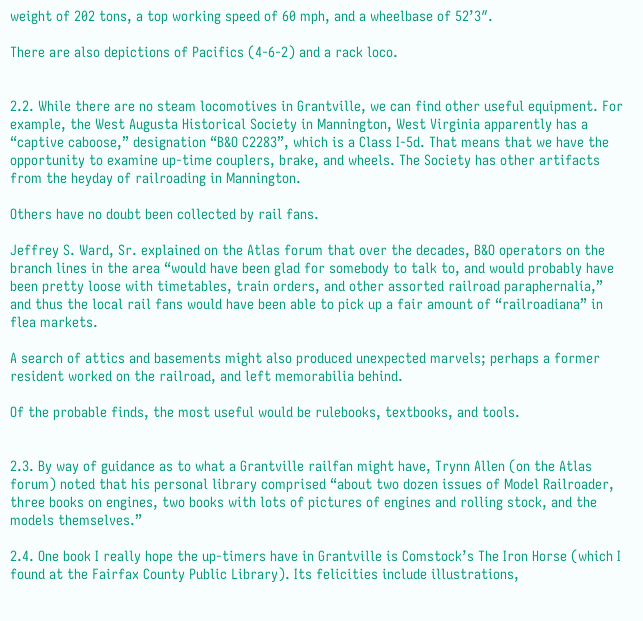weight of 202 tons, a top working speed of 60 mph, and a wheelbase of 52’3″.

There are also depictions of Pacifics (4-6-2) and a rack loco.


2.2. While there are no steam locomotives in Grantville, we can find other useful equipment. For example, the West Augusta Historical Society in Mannington, West Virginia apparently has a “captive caboose,” designation “B&O C2283”, which is a Class I-5d. That means that we have the opportunity to examine up-time couplers, brake, and wheels. The Society has other artifacts from the heyday of railroading in Mannington.

Others have no doubt been collected by rail fans.

Jeffrey S. Ward, Sr. explained on the Atlas forum that over the decades, B&O operators on the branch lines in the area “would have been glad for somebody to talk to, and would probably have been pretty loose with timetables, train orders, and other assorted railroad paraphernalia,” and thus the local rail fans would have been able to pick up a fair amount of “railroadiana” in flea markets.

A search of attics and basements might also produced unexpected marvels; perhaps a former resident worked on the railroad, and left memorabilia behind.

Of the probable finds, the most useful would be rulebooks, textbooks, and tools.


2.3. By way of guidance as to what a Grantville railfan might have, Trynn Allen (on the Atlas forum) noted that his personal library comprised “about two dozen issues of Model Railroader, three books on engines, two books with lots of pictures of engines and rolling stock, and the models themselves.”

2.4. One book I really hope the up-timers have in Grantville is Comstock’s The Iron Horse (which I found at the Fairfax County Public Library). Its felicities include illustrations,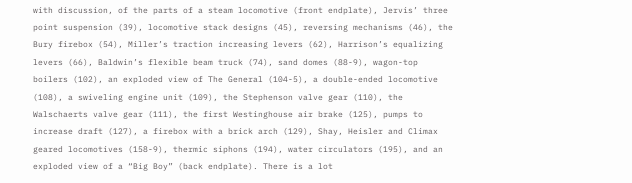with discussion, of the parts of a steam locomotive (front endplate), Jervis’ three point suspension (39), locomotive stack designs (45), reversing mechanisms (46), the Bury firebox (54), Miller’s traction increasing levers (62), Harrison’s equalizing levers (66), Baldwin’s flexible beam truck (74), sand domes (88-9), wagon-top boilers (102), an exploded view of The General (104-5), a double-ended locomotive (108), a swiveling engine unit (109), the Stephenson valve gear (110), the Walschaerts valve gear (111), the first Westinghouse air brake (125), pumps to increase draft (127), a firebox with a brick arch (129), Shay, Heisler and Climax geared locomotives (158-9), thermic siphons (194), water circulators (195), and an exploded view of a “Big Boy” (back endplate). There is a lot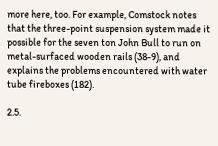more here, too. For example, Comstock notes that the three-point suspension system made it possible for the seven ton John Bull to run on metal-surfaced wooden rails (38-9), and explains the problems encountered with water tube fireboxes (182).

2.5.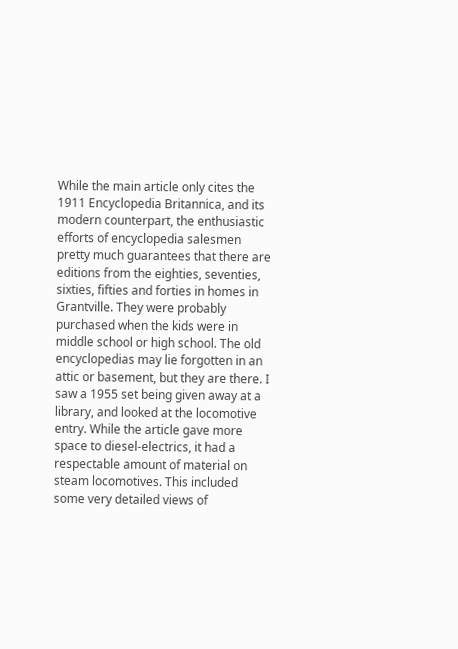While the main article only cites the 1911 Encyclopedia Britannica, and its modern counterpart, the enthusiastic efforts of encyclopedia salesmen pretty much guarantees that there are editions from the eighties, seventies, sixties, fifties and forties in homes in Grantville. They were probably purchased when the kids were in middle school or high school. The old encyclopedias may lie forgotten in an attic or basement, but they are there. I saw a 1955 set being given away at a library, and looked at the locomotive entry. While the article gave more space to diesel-electrics, it had a respectable amount of material on steam locomotives. This included some very detailed views of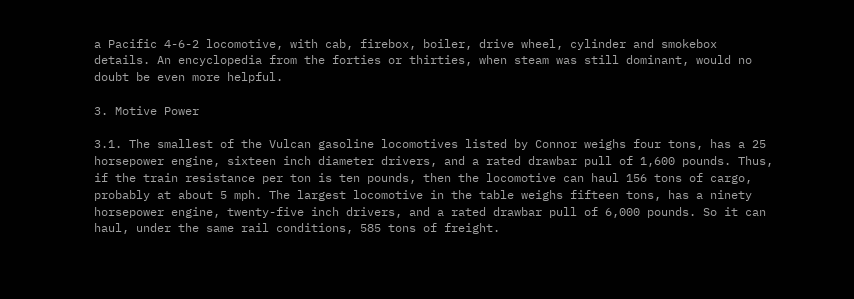a Pacific 4-6-2 locomotive, with cab, firebox, boiler, drive wheel, cylinder and smokebox details. An encyclopedia from the forties or thirties, when steam was still dominant, would no doubt be even more helpful.

3. Motive Power

3.1. The smallest of the Vulcan gasoline locomotives listed by Connor weighs four tons, has a 25 horsepower engine, sixteen inch diameter drivers, and a rated drawbar pull of 1,600 pounds. Thus, if the train resistance per ton is ten pounds, then the locomotive can haul 156 tons of cargo, probably at about 5 mph. The largest locomotive in the table weighs fifteen tons, has a ninety horsepower engine, twenty-five inch drivers, and a rated drawbar pull of 6,000 pounds. So it can haul, under the same rail conditions, 585 tons of freight.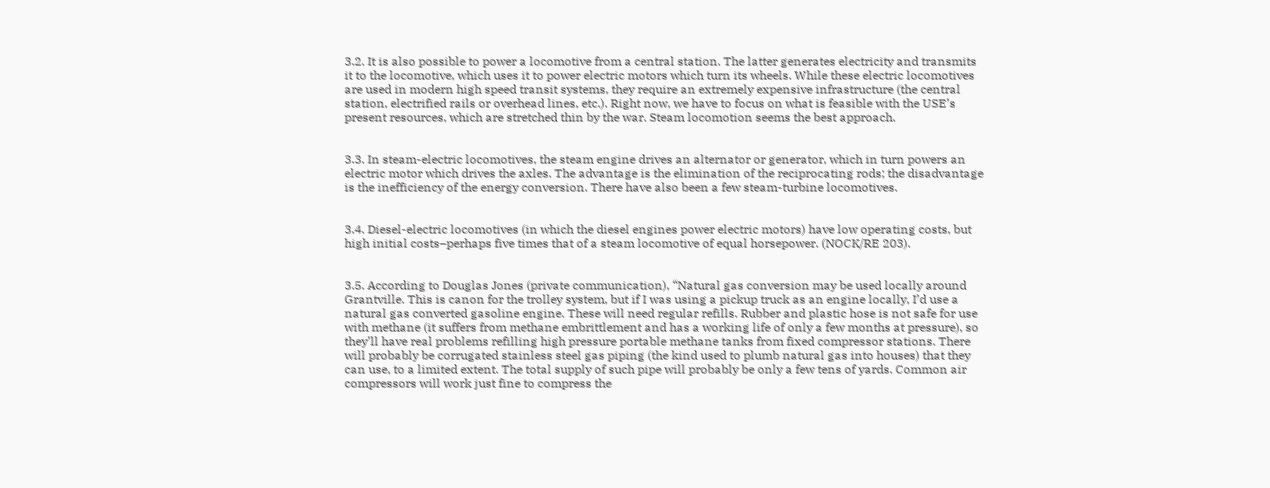3.2. It is also possible to power a locomotive from a central station. The latter generates electricity and transmits it to the locomotive, which uses it to power electric motors which turn its wheels. While these electric locomotives are used in modern high speed transit systems, they require an extremely expensive infrastructure (the central station, electrified rails or overhead lines, etc.). Right now, we have to focus on what is feasible with the USE’s present resources, which are stretched thin by the war. Steam locomotion seems the best approach.


3.3. In steam-electric locomotives, the steam engine drives an alternator or generator, which in turn powers an electric motor which drives the axles. The advantage is the elimination of the reciprocating rods; the disadvantage is the inefficiency of the energy conversion. There have also been a few steam-turbine locomotives.


3.4. Diesel-electric locomotives (in which the diesel engines power electric motors) have low operating costs, but high initial costs–perhaps five times that of a steam locomotive of equal horsepower. (NOCK/RE 203).


3.5. According to Douglas Jones (private communication), “Natural gas conversion may be used locally around Grantville. This is canon for the trolley system, but if I was using a pickup truck as an engine locally, I’d use a natural gas converted gasoline engine. These will need regular refills. Rubber and plastic hose is not safe for use with methane (it suffers from methane embrittlement and has a working life of only a few months at pressure), so they’ll have real problems refilling high pressure portable methane tanks from fixed compressor stations. There will probably be corrugated stainless steel gas piping (the kind used to plumb natural gas into houses) that they can use, to a limited extent. The total supply of such pipe will probably be only a few tens of yards. Common air compressors will work just fine to compress the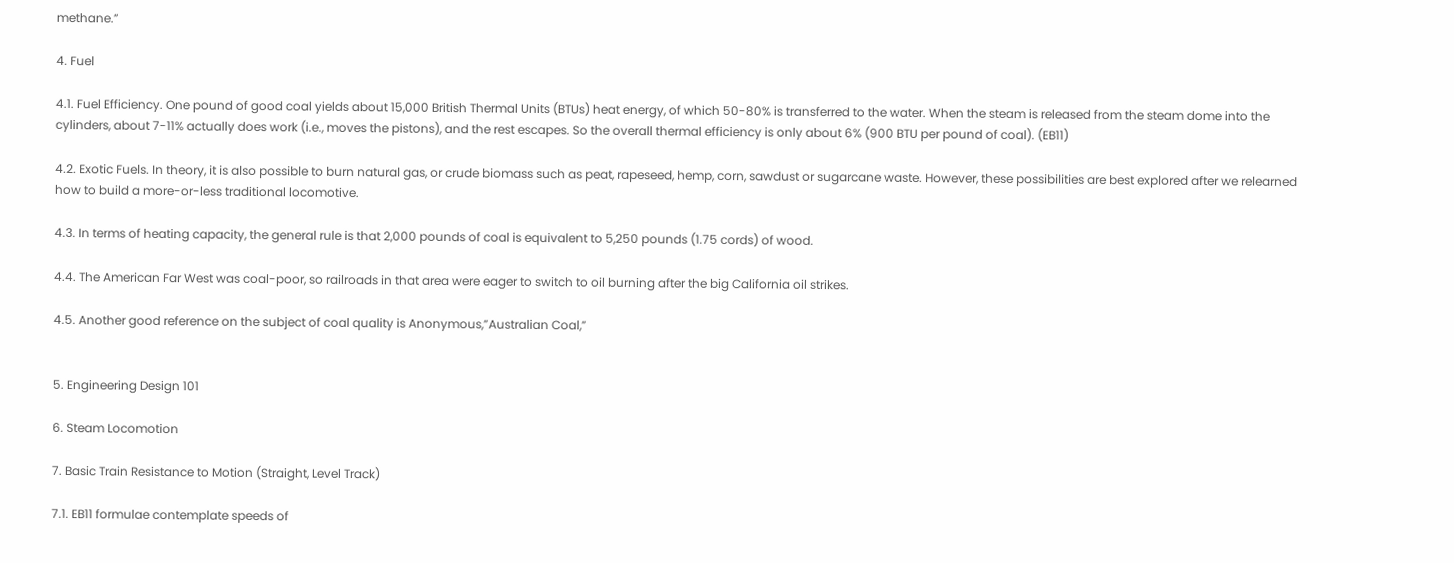methane.”

4. Fuel

4.1. Fuel Efficiency. One pound of good coal yields about 15,000 British Thermal Units (BTUs) heat energy, of which 50-80% is transferred to the water. When the steam is released from the steam dome into the cylinders, about 7-11% actually does work (i.e., moves the pistons), and the rest escapes. So the overall thermal efficiency is only about 6% (900 BTU per pound of coal). (EB11)

4.2. Exotic Fuels. In theory, it is also possible to burn natural gas, or crude biomass such as peat, rapeseed, hemp, corn, sawdust or sugarcane waste. However, these possibilities are best explored after we relearned how to build a more-or-less traditional locomotive.

4.3. In terms of heating capacity, the general rule is that 2,000 pounds of coal is equivalent to 5,250 pounds (1.75 cords) of wood.

4.4. The American Far West was coal-poor, so railroads in that area were eager to switch to oil burning after the big California oil strikes.

4.5. Another good reference on the subject of coal quality is Anonymous,”Australian Coal,”


5. Engineering Design 101

6. Steam Locomotion

7. Basic Train Resistance to Motion (Straight, Level Track)

7.1. EB11 formulae contemplate speeds of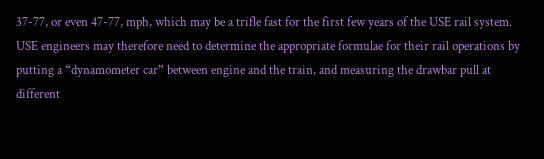37-77, or even 47-77, mph, which may be a trifle fast for the first few years of the USE rail system. USE engineers may therefore need to determine the appropriate formulae for their rail operations by putting a “dynamometer car” between engine and the train, and measuring the drawbar pull at different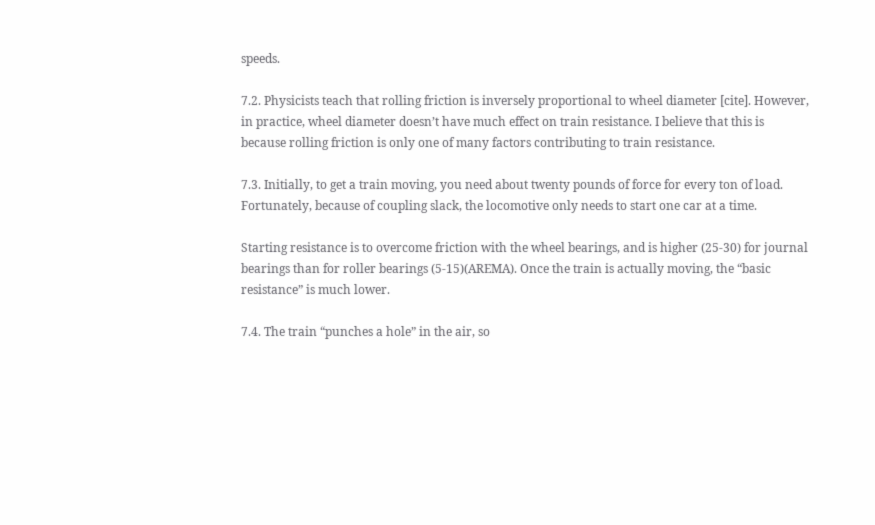speeds.

7.2. Physicists teach that rolling friction is inversely proportional to wheel diameter [cite]. However, in practice, wheel diameter doesn’t have much effect on train resistance. I believe that this is because rolling friction is only one of many factors contributing to train resistance.

7.3. Initially, to get a train moving, you need about twenty pounds of force for every ton of load. Fortunately, because of coupling slack, the locomotive only needs to start one car at a time.

Starting resistance is to overcome friction with the wheel bearings, and is higher (25-30) for journal bearings than for roller bearings (5-15)(AREMA). Once the train is actually moving, the “basic resistance” is much lower.

7.4. The train “punches a hole” in the air, so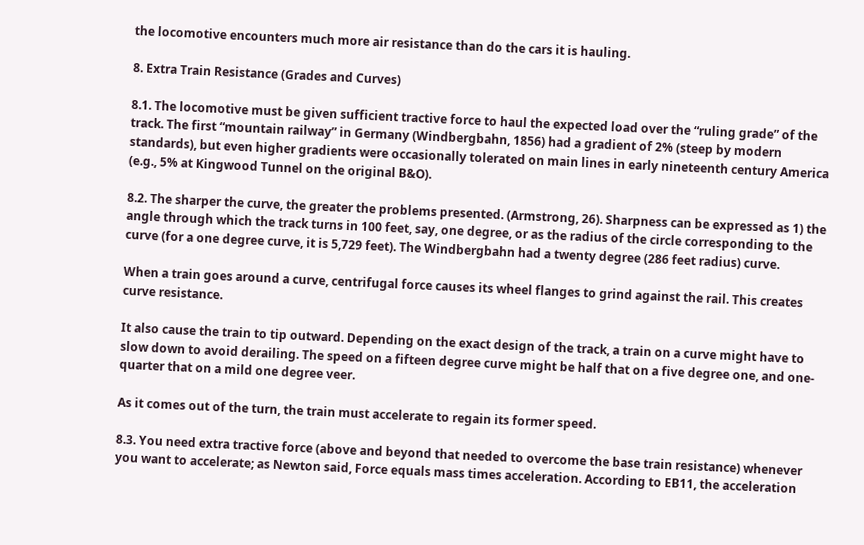the locomotive encounters much more air resistance than do the cars it is hauling.

8. Extra Train Resistance (Grades and Curves)

8.1. The locomotive must be given sufficient tractive force to haul the expected load over the “ruling grade” of the track. The first “mountain railway” in Germany (Windbergbahn, 1856) had a gradient of 2% (steep by modern standards), but even higher gradients were occasionally tolerated on main lines in early nineteenth century America (e.g., 5% at Kingwood Tunnel on the original B&O).

8.2. The sharper the curve, the greater the problems presented. (Armstrong, 26). Sharpness can be expressed as 1) the angle through which the track turns in 100 feet, say, one degree, or as the radius of the circle corresponding to the curve (for a one degree curve, it is 5,729 feet). The Windbergbahn had a twenty degree (286 feet radius) curve.

When a train goes around a curve, centrifugal force causes its wheel flanges to grind against the rail. This creates curve resistance.

It also cause the train to tip outward. Depending on the exact design of the track, a train on a curve might have to slow down to avoid derailing. The speed on a fifteen degree curve might be half that on a five degree one, and one-quarter that on a mild one degree veer.

As it comes out of the turn, the train must accelerate to regain its former speed.

8.3. You need extra tractive force (above and beyond that needed to overcome the base train resistance) whenever you want to accelerate; as Newton said, Force equals mass times acceleration. According to EB11, the acceleration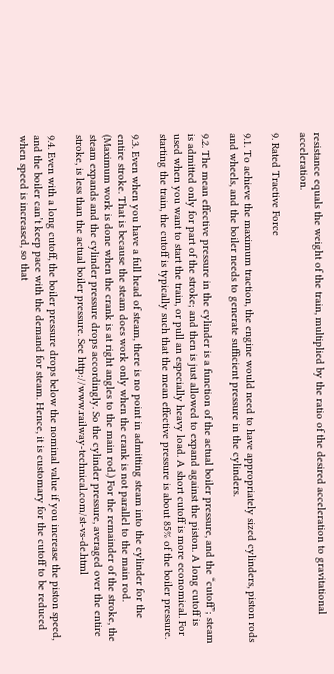resistance equals the weight of the train, multiplied by the ratio of the desired acceleration to gravitational acceleration.

9. Rated Tractive Force

9.1. To achieve the maximum traction, the engine would need to have appropriately sized cylinders, piston rods and wheels, and the boiler needs to generate sufficient pressure in the cylinders.

9.2. The mean effective pressure in the cylinder is a function of the actual boiler pressure, and the “cutoff”; steam is admitted only for part of the stroke; and then is just allowed to expand against the piston. A long cutoff is used when you want to start the train, or pull an especially heavy load. A short cutoff is more economical. For starting the train, the cutoff is typically such that the mean effective pressure is about 85% of the boiler pressure.

9.3. Even when you have a full head of steam, there is no point in admitting steam into the cylinder for the entire stroke. That is because the steam does work only when the crank is not parallel to the main rod. (Maximum work is done when the crank is at right angles to the main rod.) For the remainder of the stroke, the steam expands and the cylinder pressure drops accordingly. So the cylinder pressure, averaged over the entire stroke, is less than the actual boiler pressure. See http://www.railway-technical.com/st-vs-de.html

9.4. Even with a long cutoff, the boiler pressure drops below the nominal value if you increase the piston speed, and the boiler can’t keep pace with the demand for steam. Hence, it is customary for the cutoff to be reduced when speed is increased, so that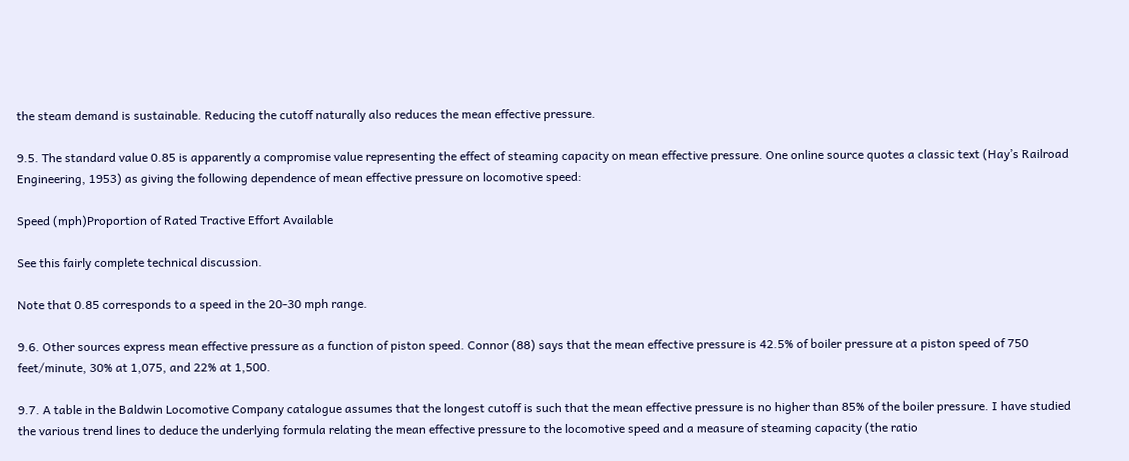the steam demand is sustainable. Reducing the cutoff naturally also reduces the mean effective pressure.

9.5. The standard value 0.85 is apparently a compromise value representing the effect of steaming capacity on mean effective pressure. One online source quotes a classic text (Hay’s Railroad Engineering, 1953) as giving the following dependence of mean effective pressure on locomotive speed:

Speed (mph)Proportion of Rated Tractive Effort Available

See this fairly complete technical discussion.

Note that 0.85 corresponds to a speed in the 20-30 mph range.

9.6. Other sources express mean effective pressure as a function of piston speed. Connor (88) says that the mean effective pressure is 42.5% of boiler pressure at a piston speed of 750 feet/minute, 30% at 1,075, and 22% at 1,500.

9.7. A table in the Baldwin Locomotive Company catalogue assumes that the longest cutoff is such that the mean effective pressure is no higher than 85% of the boiler pressure. I have studied the various trend lines to deduce the underlying formula relating the mean effective pressure to the locomotive speed and a measure of steaming capacity (the ratio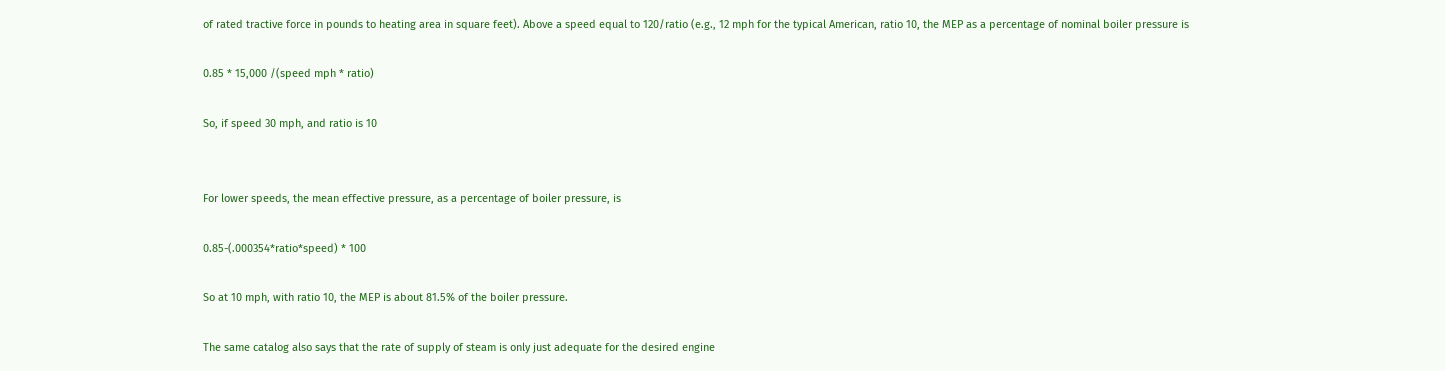of rated tractive force in pounds to heating area in square feet). Above a speed equal to 120/ratio (e.g., 12 mph for the typical American, ratio 10, the MEP as a percentage of nominal boiler pressure is

0.85 * 15,000 /(speed mph * ratio)

So, if speed 30 mph, and ratio is 10


For lower speeds, the mean effective pressure, as a percentage of boiler pressure, is

0.85-(.000354*ratio*speed) * 100

So at 10 mph, with ratio 10, the MEP is about 81.5% of the boiler pressure.

The same catalog also says that the rate of supply of steam is only just adequate for the desired engine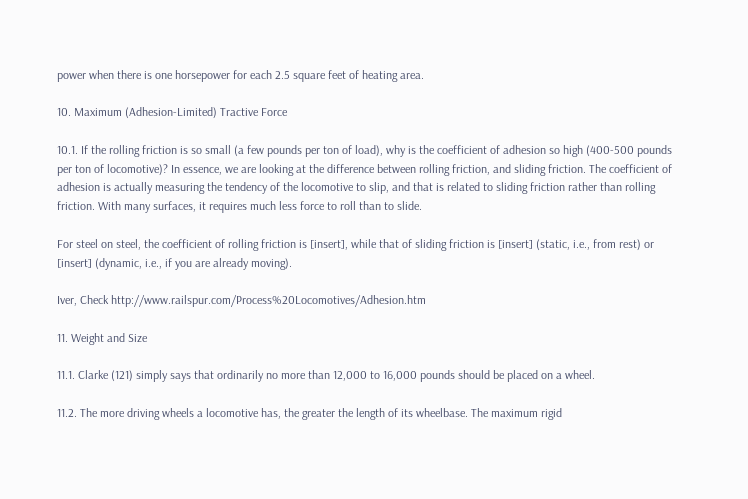power when there is one horsepower for each 2.5 square feet of heating area.

10. Maximum (Adhesion-Limited) Tractive Force

10.1. If the rolling friction is so small (a few pounds per ton of load), why is the coefficient of adhesion so high (400-500 pounds per ton of locomotive)? In essence, we are looking at the difference between rolling friction, and sliding friction. The coefficient of adhesion is actually measuring the tendency of the locomotive to slip, and that is related to sliding friction rather than rolling friction. With many surfaces, it requires much less force to roll than to slide.

For steel on steel, the coefficient of rolling friction is [insert], while that of sliding friction is [insert] (static, i.e., from rest) or [insert] (dynamic, i.e., if you are already moving).

Iver, Check http://www.railspur.com/Process%20Locomotives/Adhesion.htm

11. Weight and Size

11.1. Clarke (121) simply says that ordinarily no more than 12,000 to 16,000 pounds should be placed on a wheel.

11.2. The more driving wheels a locomotive has, the greater the length of its wheelbase. The maximum rigid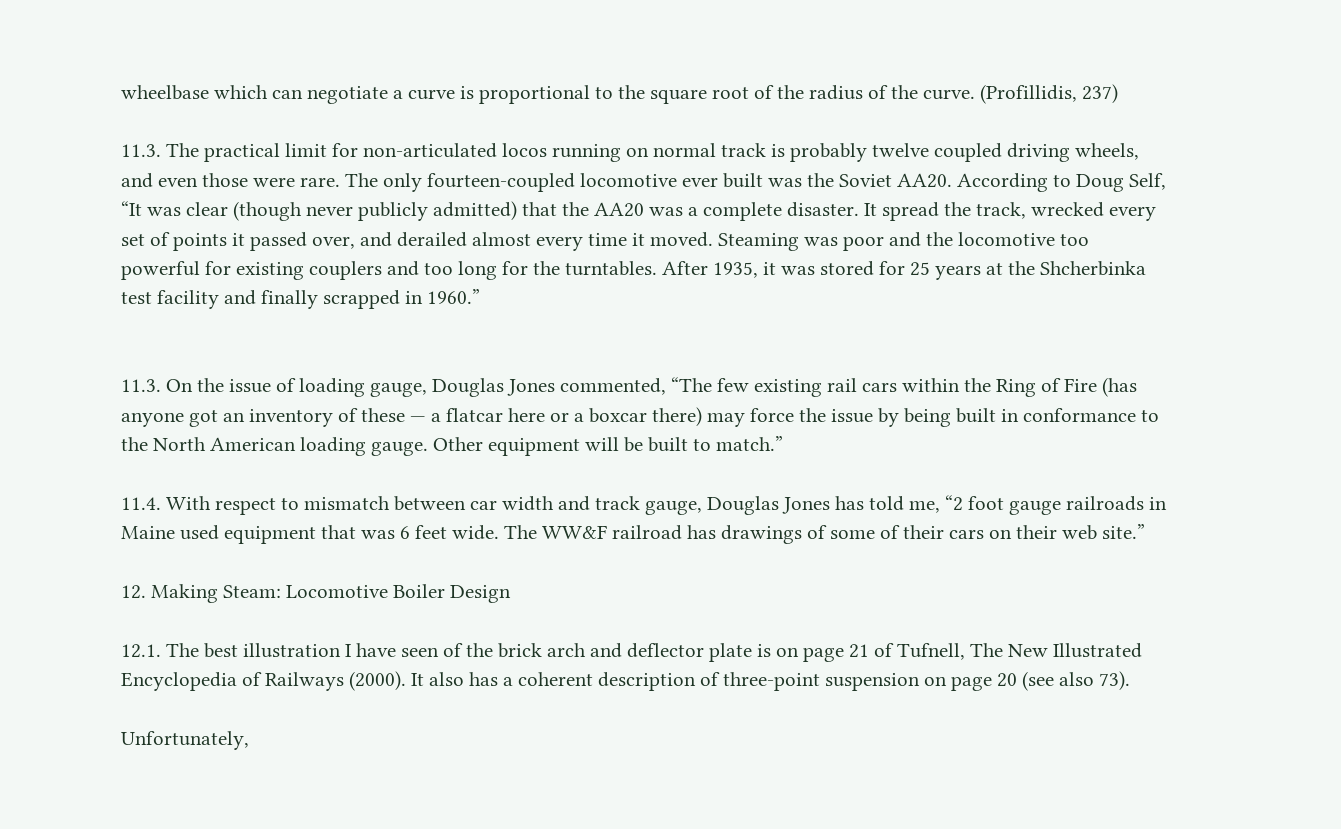wheelbase which can negotiate a curve is proportional to the square root of the radius of the curve. (Profillidis, 237)

11.3. The practical limit for non-articulated locos running on normal track is probably twelve coupled driving wheels, and even those were rare. The only fourteen-coupled locomotive ever built was the Soviet AA20. According to Doug Self, “It was clear (though never publicly admitted) that the AA20 was a complete disaster. It spread the track, wrecked every set of points it passed over, and derailed almost every time it moved. Steaming was poor and the locomotive too powerful for existing couplers and too long for the turntables. After 1935, it was stored for 25 years at the Shcherbinka test facility and finally scrapped in 1960.”


11.3. On the issue of loading gauge, Douglas Jones commented, “The few existing rail cars within the Ring of Fire (has anyone got an inventory of these — a flatcar here or a boxcar there) may force the issue by being built in conformance to the North American loading gauge. Other equipment will be built to match.”

11.4. With respect to mismatch between car width and track gauge, Douglas Jones has told me, “2 foot gauge railroads in Maine used equipment that was 6 feet wide. The WW&F railroad has drawings of some of their cars on their web site.”

12. Making Steam: Locomotive Boiler Design

12.1. The best illustration I have seen of the brick arch and deflector plate is on page 21 of Tufnell, The New Illustrated Encyclopedia of Railways (2000). It also has a coherent description of three-point suspension on page 20 (see also 73).

Unfortunately,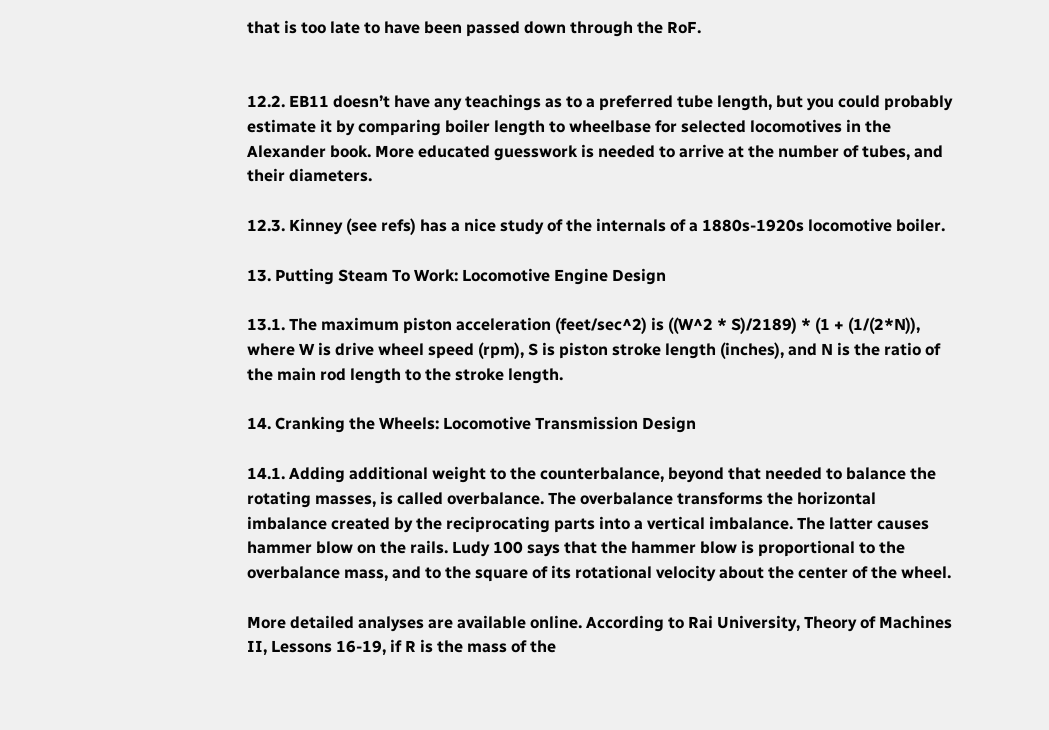that is too late to have been passed down through the RoF.


12.2. EB11 doesn’t have any teachings as to a preferred tube length, but you could probably estimate it by comparing boiler length to wheelbase for selected locomotives in the Alexander book. More educated guesswork is needed to arrive at the number of tubes, and their diameters.

12.3. Kinney (see refs) has a nice study of the internals of a 1880s-1920s locomotive boiler.

13. Putting Steam To Work: Locomotive Engine Design

13.1. The maximum piston acceleration (feet/sec^2) is ((W^2 * S)/2189) * (1 + (1/(2*N)), where W is drive wheel speed (rpm), S is piston stroke length (inches), and N is the ratio of the main rod length to the stroke length.

14. Cranking the Wheels: Locomotive Transmission Design

14.1. Adding additional weight to the counterbalance, beyond that needed to balance the rotating masses, is called overbalance. The overbalance transforms the horizontal imbalance created by the reciprocating parts into a vertical imbalance. The latter causes hammer blow on the rails. Ludy 100 says that the hammer blow is proportional to the overbalance mass, and to the square of its rotational velocity about the center of the wheel.

More detailed analyses are available online. According to Rai University, Theory of Machines II, Lessons 16-19, if R is the mass of the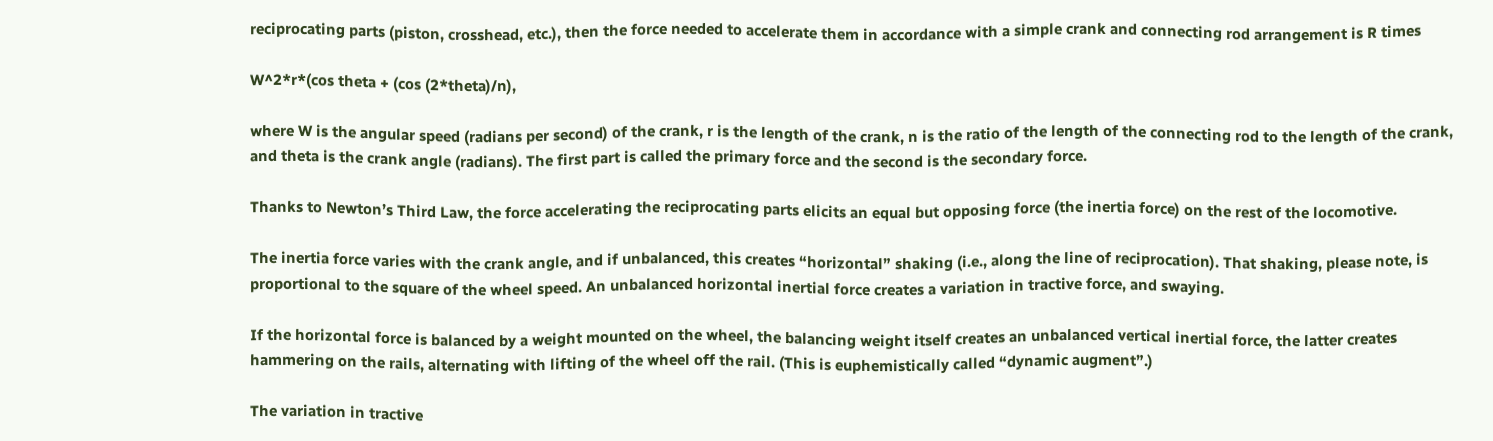reciprocating parts (piston, crosshead, etc.), then the force needed to accelerate them in accordance with a simple crank and connecting rod arrangement is R times

W^2*r*(cos theta + (cos (2*theta)/n),

where W is the angular speed (radians per second) of the crank, r is the length of the crank, n is the ratio of the length of the connecting rod to the length of the crank, and theta is the crank angle (radians). The first part is called the primary force and the second is the secondary force.

Thanks to Newton’s Third Law, the force accelerating the reciprocating parts elicits an equal but opposing force (the inertia force) on the rest of the locomotive.

The inertia force varies with the crank angle, and if unbalanced, this creates “horizontal” shaking (i.e., along the line of reciprocation). That shaking, please note, is proportional to the square of the wheel speed. An unbalanced horizontal inertial force creates a variation in tractive force, and swaying.

If the horizontal force is balanced by a weight mounted on the wheel, the balancing weight itself creates an unbalanced vertical inertial force, the latter creates hammering on the rails, alternating with lifting of the wheel off the rail. (This is euphemistically called “dynamic augment”.)

The variation in tractive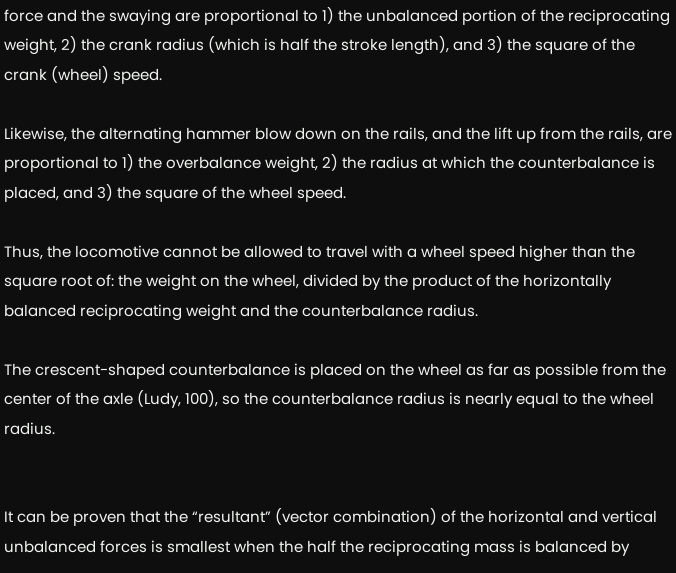force and the swaying are proportional to 1) the unbalanced portion of the reciprocating weight, 2) the crank radius (which is half the stroke length), and 3) the square of the crank (wheel) speed.

Likewise, the alternating hammer blow down on the rails, and the lift up from the rails, are proportional to 1) the overbalance weight, 2) the radius at which the counterbalance is placed, and 3) the square of the wheel speed.

Thus, the locomotive cannot be allowed to travel with a wheel speed higher than the square root of: the weight on the wheel, divided by the product of the horizontally balanced reciprocating weight and the counterbalance radius.

The crescent-shaped counterbalance is placed on the wheel as far as possible from the center of the axle (Ludy, 100), so the counterbalance radius is nearly equal to the wheel radius.


It can be proven that the “resultant” (vector combination) of the horizontal and vertical unbalanced forces is smallest when the half the reciprocating mass is balanced by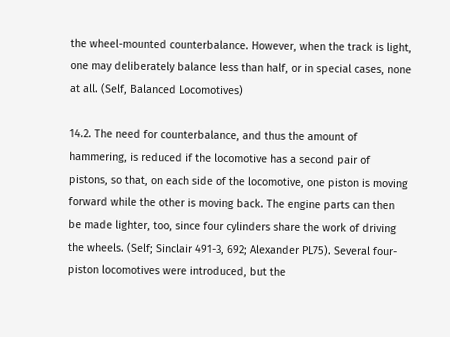the wheel-mounted counterbalance. However, when the track is light, one may deliberately balance less than half, or in special cases, none at all. (Self, Balanced Locomotives)

14.2. The need for counterbalance, and thus the amount of hammering, is reduced if the locomotive has a second pair of pistons, so that, on each side of the locomotive, one piston is moving forward while the other is moving back. The engine parts can then be made lighter, too, since four cylinders share the work of driving the wheels. (Self; Sinclair 491-3, 692; Alexander PL75). Several four-piston locomotives were introduced, but the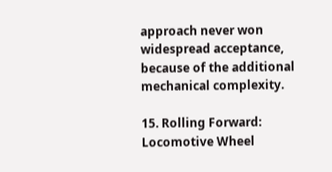approach never won widespread acceptance, because of the additional mechanical complexity.

15. Rolling Forward: Locomotive Wheel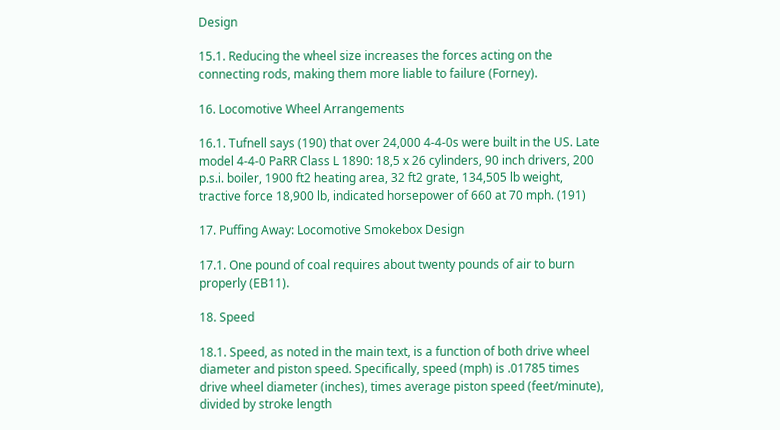Design

15.1. Reducing the wheel size increases the forces acting on the connecting rods, making them more liable to failure (Forney).

16. Locomotive Wheel Arrangements

16.1. Tufnell says (190) that over 24,000 4-4-0s were built in the US. Late model 4-4-0 PaRR Class L 1890: 18,5 x 26 cylinders, 90 inch drivers, 200 p.s.i. boiler, 1900 ft2 heating area, 32 ft2 grate, 134,505 lb weight, tractive force 18,900 lb, indicated horsepower of 660 at 70 mph. (191)

17. Puffing Away: Locomotive Smokebox Design

17.1. One pound of coal requires about twenty pounds of air to burn properly (EB11).

18. Speed

18.1. Speed, as noted in the main text, is a function of both drive wheel diameter and piston speed. Specifically, speed (mph) is .01785 times drive wheel diameter (inches), times average piston speed (feet/minute), divided by stroke length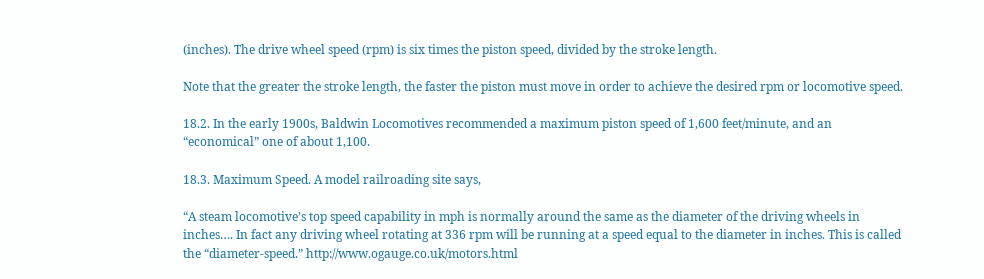(inches). The drive wheel speed (rpm) is six times the piston speed, divided by the stroke length.

Note that the greater the stroke length, the faster the piston must move in order to achieve the desired rpm or locomotive speed.

18.2. In the early 1900s, Baldwin Locomotives recommended a maximum piston speed of 1,600 feet/minute, and an “economical” one of about 1,100.

18.3. Maximum Speed. A model railroading site says,

“A steam locomotive’s top speed capability in mph is normally around the same as the diameter of the driving wheels in inches…. In fact any driving wheel rotating at 336 rpm will be running at a speed equal to the diameter in inches. This is called the “diameter-speed.” http://www.ogauge.co.uk/motors.html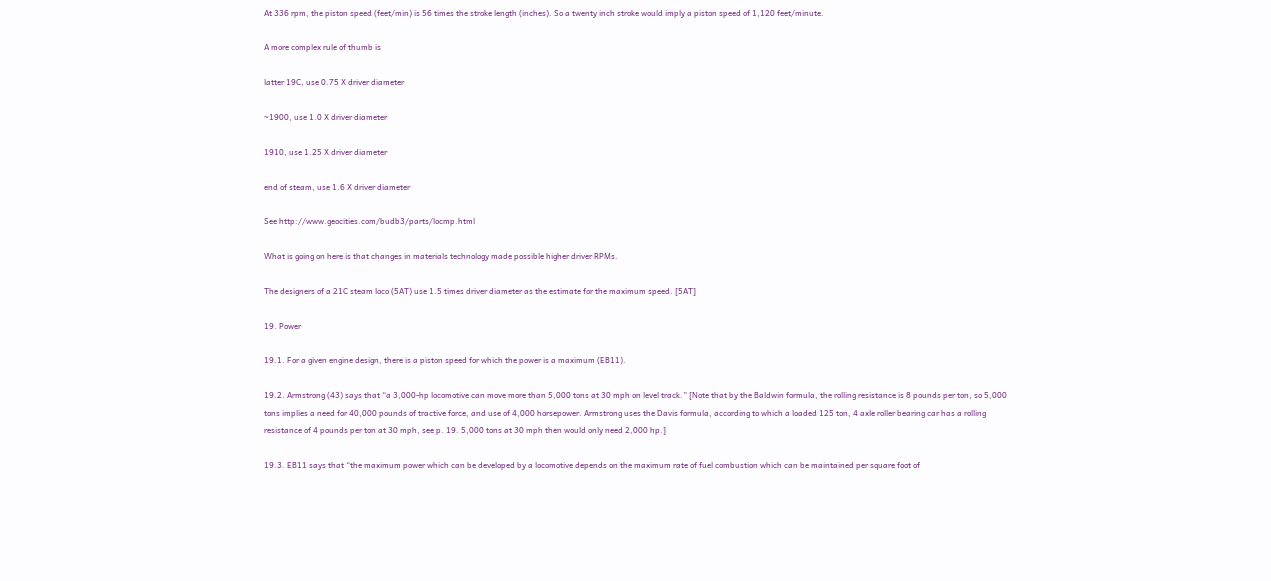At 336 rpm, the piston speed (feet/min) is 56 times the stroke length (inches). So a twenty inch stroke would imply a piston speed of 1,120 feet/minute.

A more complex rule of thumb is

latter 19C, use 0.75 X driver diameter

~1900, use 1.0 X driver diameter

1910, use 1.25 X driver diameter

end of steam, use 1.6 X driver diameter

See http://www.geocities.com/budb3/parts/locmp.html

What is going on here is that changes in materials technology made possible higher driver RPMs.

The designers of a 21C steam loco (5AT) use 1.5 times driver diameter as the estimate for the maximum speed. [5AT]

19. Power

19.1. For a given engine design, there is a piston speed for which the power is a maximum (EB11).

19.2. Armstrong (43) says that “a 3,000-hp locomotive can move more than 5,000 tons at 30 mph on level track.” [Note that by the Baldwin formula, the rolling resistance is 8 pounds per ton, so 5,000 tons implies a need for 40,000 pounds of tractive force, and use of 4,000 horsepower. Armstrong uses the Davis formula, according to which a loaded 125 ton, 4 axle roller bearing car has a rolling resistance of 4 pounds per ton at 30 mph, see p. 19. 5,000 tons at 30 mph then would only need 2,000 hp.]

19.3. EB11 says that “the maximum power which can be developed by a locomotive depends on the maximum rate of fuel combustion which can be maintained per square foot of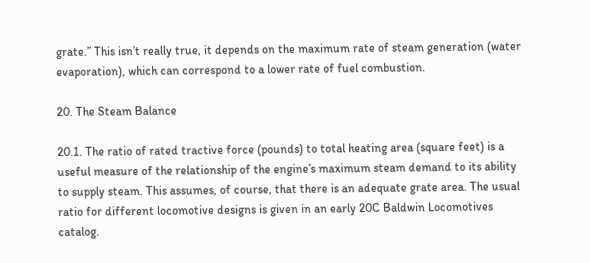grate.” This isn’t really true, it depends on the maximum rate of steam generation (water evaporation), which can correspond to a lower rate of fuel combustion.

20. The Steam Balance

20.1. The ratio of rated tractive force (pounds) to total heating area (square feet) is a useful measure of the relationship of the engine’s maximum steam demand to its ability to supply steam. This assumes, of course, that there is an adequate grate area. The usual ratio for different locomotive designs is given in an early 20C Baldwin Locomotives catalog.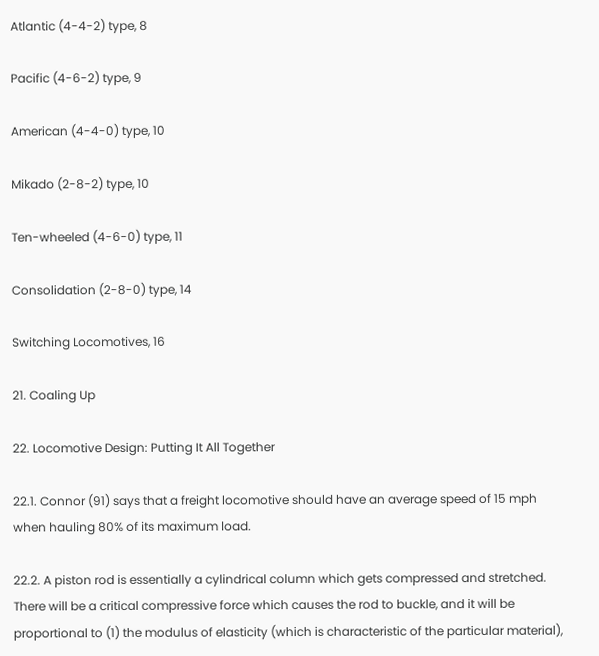Atlantic (4-4-2) type, 8

Pacific (4-6-2) type, 9

American (4-4-0) type, 10

Mikado (2-8-2) type, 10

Ten-wheeled (4-6-0) type, 11

Consolidation (2-8-0) type, 14

Switching Locomotives, 16

21. Coaling Up

22. Locomotive Design: Putting It All Together

22.1. Connor (91) says that a freight locomotive should have an average speed of 15 mph when hauling 80% of its maximum load.

22.2. A piston rod is essentially a cylindrical column which gets compressed and stretched. There will be a critical compressive force which causes the rod to buckle, and it will be proportional to (1) the modulus of elasticity (which is characteristic of the particular material),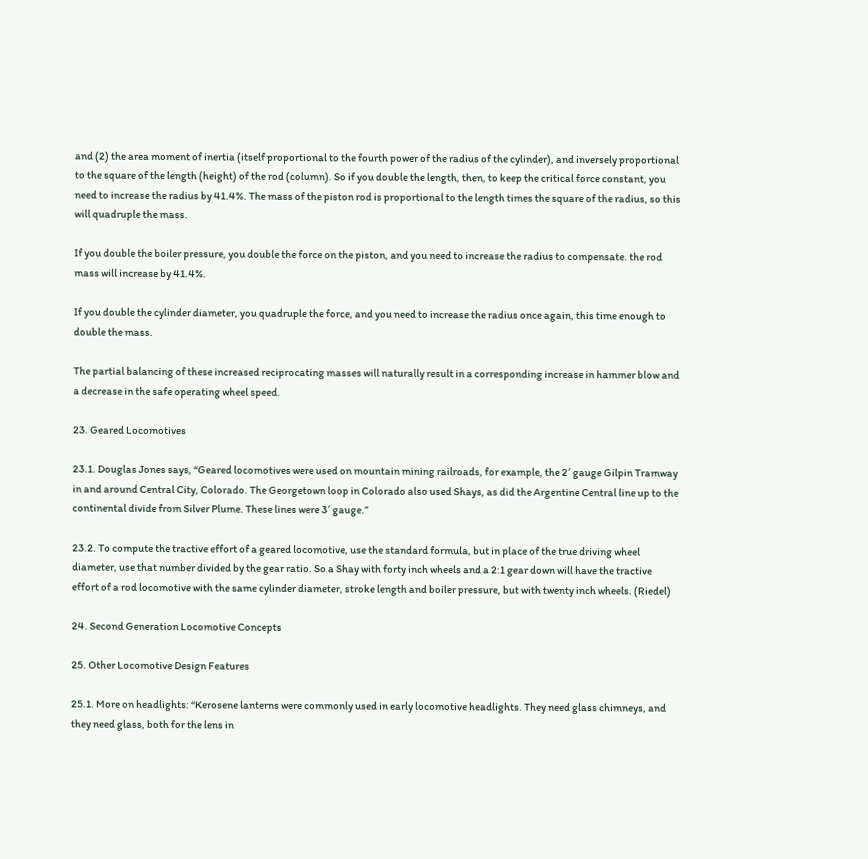and (2) the area moment of inertia (itself proportional to the fourth power of the radius of the cylinder), and inversely proportional to the square of the length (height) of the rod (column). So if you double the length, then, to keep the critical force constant, you need to increase the radius by 41.4%. The mass of the piston rod is proportional to the length times the square of the radius, so this will quadruple the mass.

If you double the boiler pressure, you double the force on the piston, and you need to increase the radius to compensate. the rod mass will increase by 41.4%.

If you double the cylinder diameter, you quadruple the force, and you need to increase the radius once again, this time enough to double the mass.

The partial balancing of these increased reciprocating masses will naturally result in a corresponding increase in hammer blow and a decrease in the safe operating wheel speed.

23. Geared Locomotives

23.1. Douglas Jones says, “Geared locomotives were used on mountain mining railroads, for example, the 2′ gauge Gilpin Tramway in and around Central City, Colorado. The Georgetown loop in Colorado also used Shays, as did the Argentine Central line up to the continental divide from Silver Plume. These lines were 3′ gauge.”

23.2. To compute the tractive effort of a geared locomotive, use the standard formula, but in place of the true driving wheel diameter, use that number divided by the gear ratio. So a Shay with forty inch wheels and a 2:1 gear down will have the tractive effort of a rod locomotive with the same cylinder diameter, stroke length and boiler pressure, but with twenty inch wheels. (Riedel)

24. Second Generation Locomotive Concepts

25. Other Locomotive Design Features

25.1. More on headlights: “Kerosene lanterns were commonly used in early locomotive headlights. They need glass chimneys, and they need glass, both for the lens in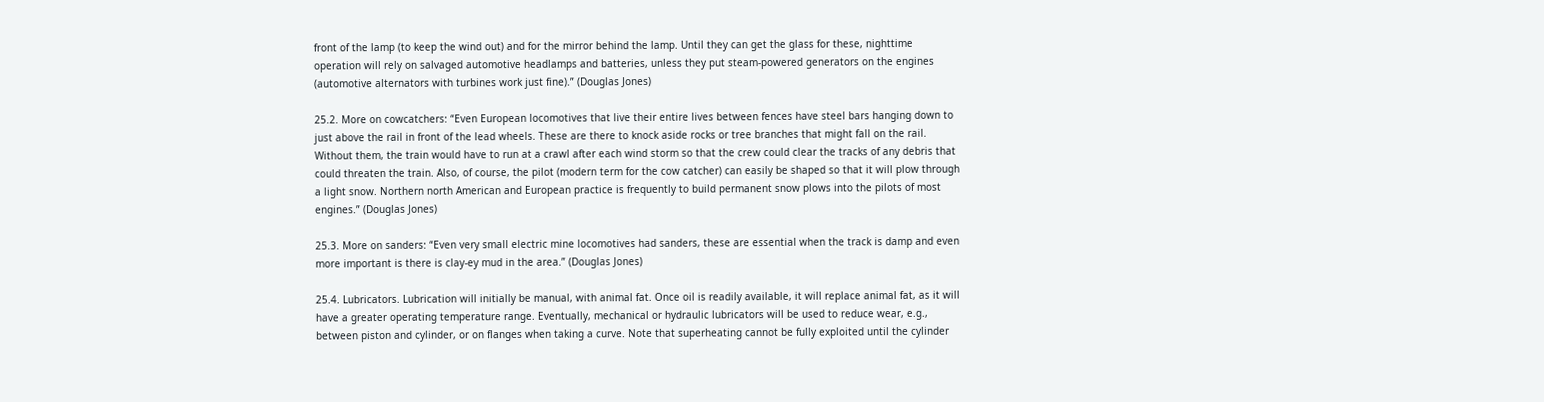front of the lamp (to keep the wind out) and for the mirror behind the lamp. Until they can get the glass for these, nighttime operation will rely on salvaged automotive headlamps and batteries, unless they put steam-powered generators on the engines (automotive alternators with turbines work just fine).” (Douglas Jones)

25.2. More on cowcatchers: “Even European locomotives that live their entire lives between fences have steel bars hanging down to just above the rail in front of the lead wheels. These are there to knock aside rocks or tree branches that might fall on the rail. Without them, the train would have to run at a crawl after each wind storm so that the crew could clear the tracks of any debris that could threaten the train. Also, of course, the pilot (modern term for the cow catcher) can easily be shaped so that it will plow through a light snow. Northern north American and European practice is frequently to build permanent snow plows into the pilots of most engines.” (Douglas Jones)

25.3. More on sanders: “Even very small electric mine locomotives had sanders, these are essential when the track is damp and even more important is there is clay-ey mud in the area.” (Douglas Jones)

25.4. Lubricators. Lubrication will initially be manual, with animal fat. Once oil is readily available, it will replace animal fat, as it will have a greater operating temperature range. Eventually, mechanical or hydraulic lubricators will be used to reduce wear, e.g., between piston and cylinder, or on flanges when taking a curve. Note that superheating cannot be fully exploited until the cylinder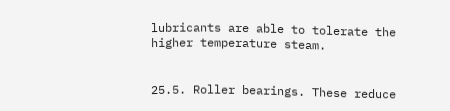lubricants are able to tolerate the higher temperature steam.


25.5. Roller bearings. These reduce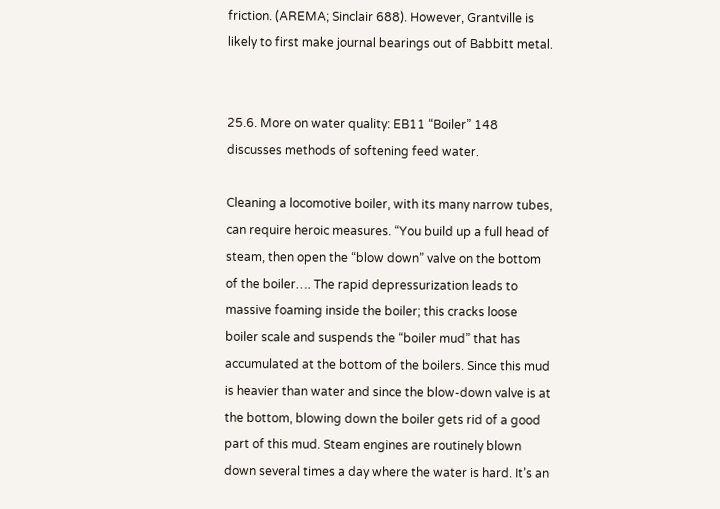friction. (AREMA; Sinclair 688). However, Grantville is likely to first make journal bearings out of Babbitt metal.


25.6. More on water quality: EB11 “Boiler” 148 discusses methods of softening feed water.

Cleaning a locomotive boiler, with its many narrow tubes, can require heroic measures. “You build up a full head of steam, then open the “blow down” valve on the bottom of the boiler…. The rapid depressurization leads to massive foaming inside the boiler; this cracks loose boiler scale and suspends the “boiler mud” that has accumulated at the bottom of the boilers. Since this mud is heavier than water and since the blow-down valve is at the bottom, blowing down the boiler gets rid of a good part of this mud. Steam engines are routinely blown down several times a day where the water is hard. It’s an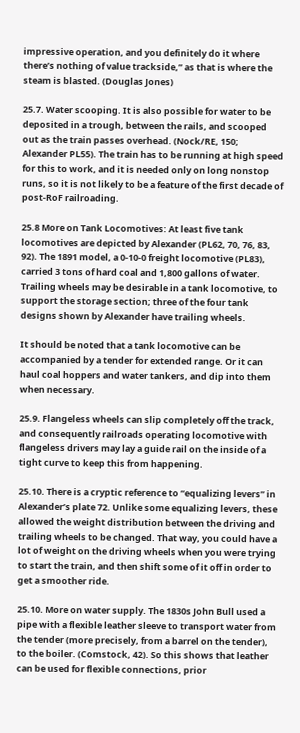impressive operation, and you definitely do it where there’s nothing of value trackside,” as that is where the steam is blasted. (Douglas Jones)

25.7. Water scooping. It is also possible for water to be deposited in a trough, between the rails, and scooped out as the train passes overhead. (Nock/RE, 150; Alexander PL55). The train has to be running at high speed for this to work, and it is needed only on long nonstop runs, so it is not likely to be a feature of the first decade of post-RoF railroading.

25.8 More on Tank Locomotives: At least five tank locomotives are depicted by Alexander (PL62, 70, 76, 83, 92). The 1891 model, a 0-10-0 freight locomotive (PL83), carried 3 tons of hard coal and 1,800 gallons of water. Trailing wheels may be desirable in a tank locomotive, to support the storage section; three of the four tank designs shown by Alexander have trailing wheels.

It should be noted that a tank locomotive can be accompanied by a tender for extended range. Or it can haul coal hoppers and water tankers, and dip into them when necessary.

25.9. Flangeless wheels can slip completely off the track, and consequently railroads operating locomotive with flangeless drivers may lay a guide rail on the inside of a tight curve to keep this from happening.

25.10. There is a cryptic reference to “equalizing levers” in Alexander’s plate 72. Unlike some equalizing levers, these allowed the weight distribution between the driving and trailing wheels to be changed. That way, you could have a lot of weight on the driving wheels when you were trying to start the train, and then shift some of it off in order to get a smoother ride.

25.10. More on water supply. The 1830s John Bull used a pipe with a flexible leather sleeve to transport water from the tender (more precisely, from a barrel on the tender), to the boiler. (Comstock, 42). So this shows that leather can be used for flexible connections, prior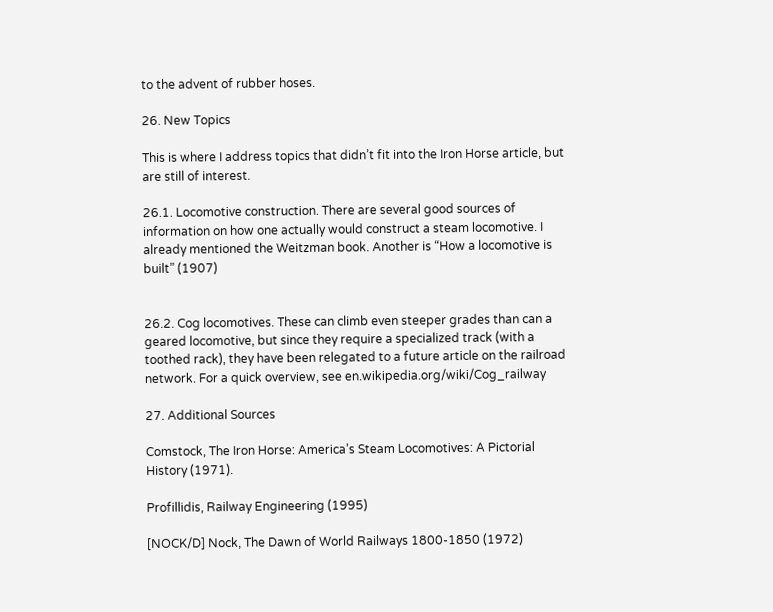to the advent of rubber hoses.

26. New Topics

This is where I address topics that didn’t fit into the Iron Horse article, but are still of interest.

26.1. Locomotive construction. There are several good sources of information on how one actually would construct a steam locomotive. I already mentioned the Weitzman book. Another is “How a locomotive is built” (1907)


26.2. Cog locomotives. These can climb even steeper grades than can a geared locomotive, but since they require a specialized track (with a toothed rack), they have been relegated to a future article on the railroad network. For a quick overview, see en.wikipedia.org/wiki/Cog_railway

27. Additional Sources

Comstock, The Iron Horse: America’s Steam Locomotives: A Pictorial History (1971).

Profillidis, Railway Engineering (1995)

[NOCK/D] Nock, The Dawn of World Railways 1800-1850 (1972)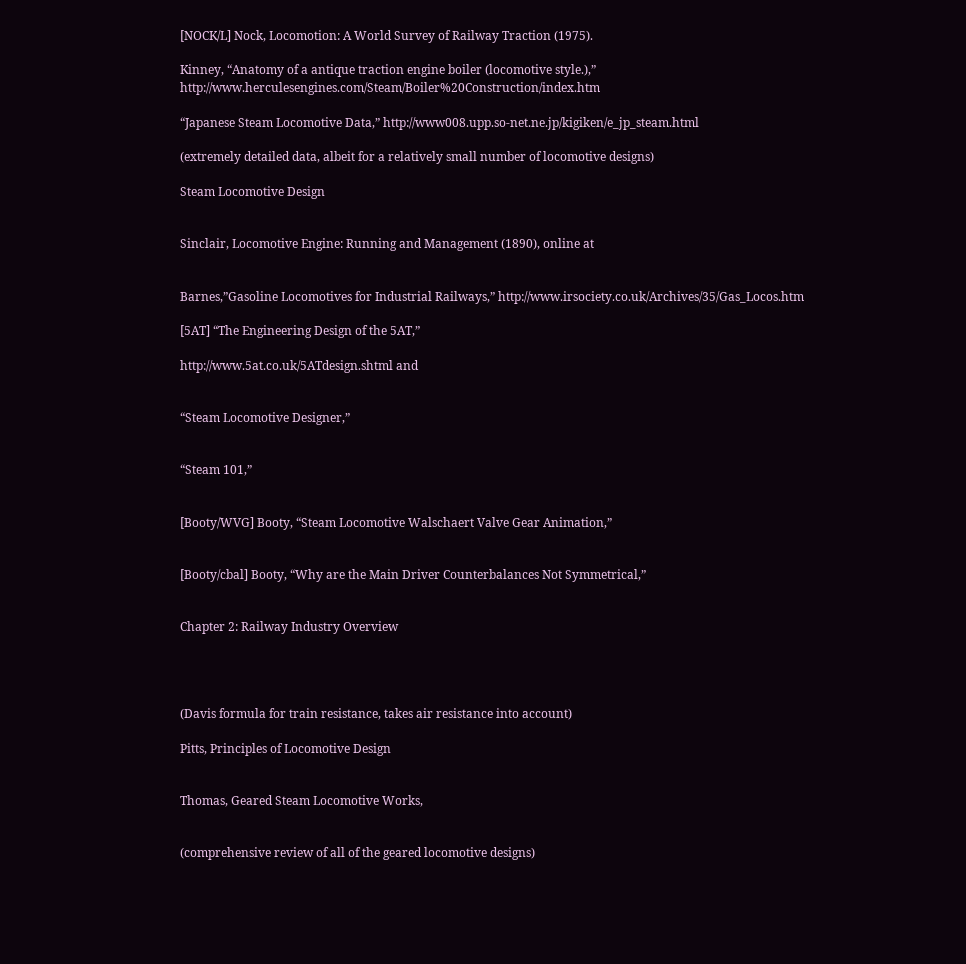[NOCK/L] Nock, Locomotion: A World Survey of Railway Traction (1975).

Kinney, “Anatomy of a antique traction engine boiler (locomotive style.),” http://www.herculesengines.com/Steam/Boiler%20Construction/index.htm

“Japanese Steam Locomotive Data,” http://www008.upp.so-net.ne.jp/kigiken/e_jp_steam.html

(extremely detailed data, albeit for a relatively small number of locomotive designs)

Steam Locomotive Design


Sinclair, Locomotive Engine: Running and Management (1890), online at


Barnes,”Gasoline Locomotives for Industrial Railways,” http://www.irsociety.co.uk/Archives/35/Gas_Locos.htm

[5AT] “The Engineering Design of the 5AT,”

http://www.5at.co.uk/5ATdesign.shtml and


“Steam Locomotive Designer,”


“Steam 101,”


[Booty/WVG] Booty, “Steam Locomotive Walschaert Valve Gear Animation,”


[Booty/cbal] Booty, “Why are the Main Driver Counterbalances Not Symmetrical,”


Chapter 2: Railway Industry Overview




(Davis formula for train resistance, takes air resistance into account)

Pitts, Principles of Locomotive Design


Thomas, Geared Steam Locomotive Works,


(comprehensive review of all of the geared locomotive designs)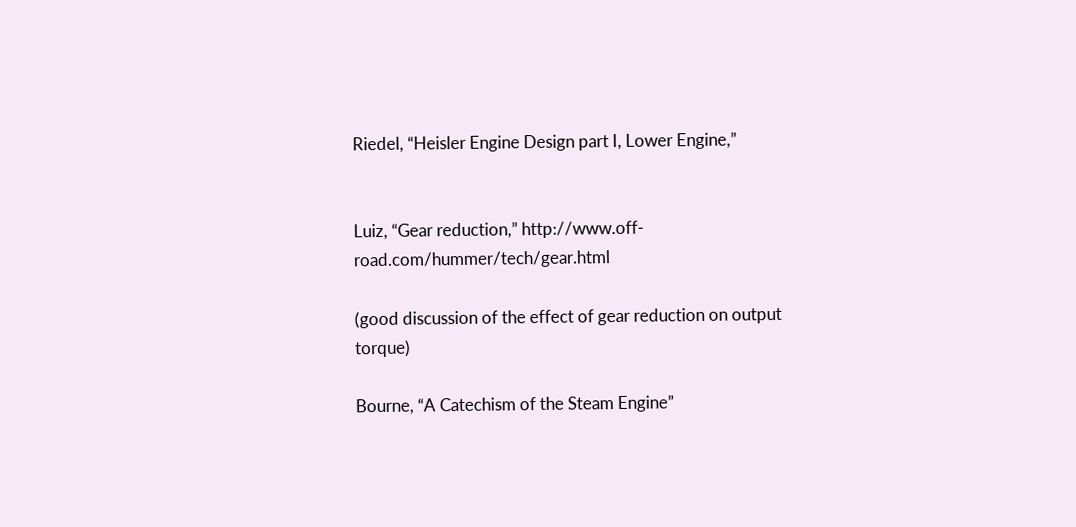Riedel, “Heisler Engine Design part I, Lower Engine,”


Luiz, “Gear reduction,” http://www.off-road.com/hummer/tech/gear.html

(good discussion of the effect of gear reduction on output torque)

Bourne, “A Catechism of the Steam Engine”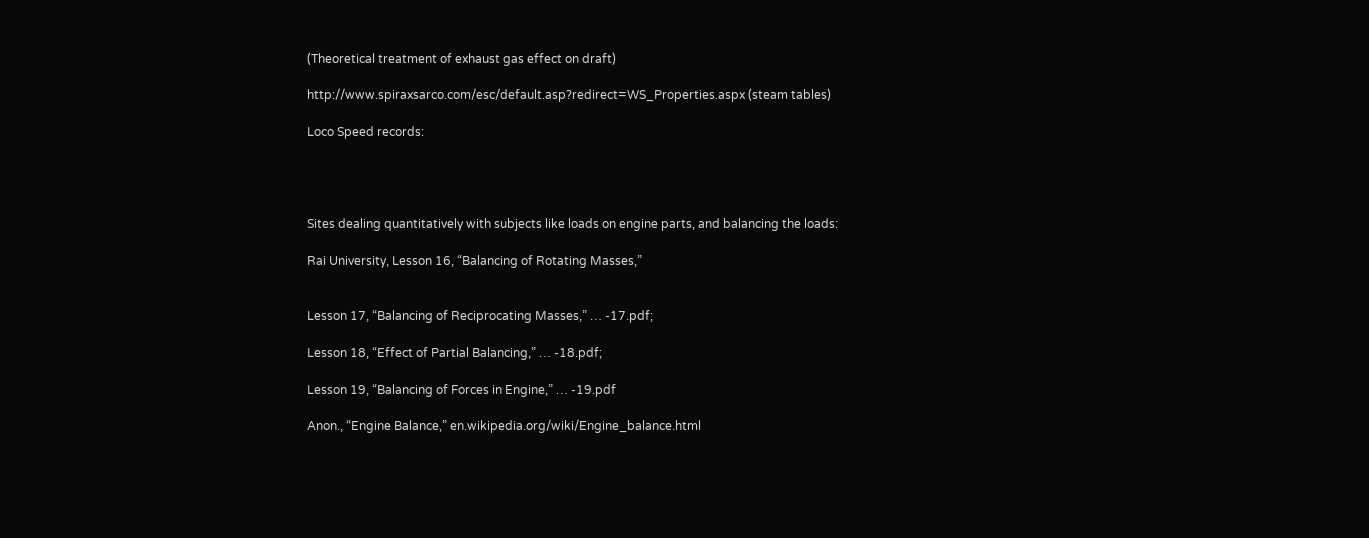(Theoretical treatment of exhaust gas effect on draft)

http://www.spiraxsarco.com/esc/default.asp?redirect=WS_Properties.aspx (steam tables)

Loco Speed records:




Sites dealing quantitatively with subjects like loads on engine parts, and balancing the loads:

Rai University, Lesson 16, “Balancing of Rotating Masses,”


Lesson 17, “Balancing of Reciprocating Masses,” … -17.pdf;

Lesson 18, “Effect of Partial Balancing,” … -18.pdf;

Lesson 19, “Balancing of Forces in Engine,” … -19.pdf

Anon., “Engine Balance,” en.wikipedia.org/wiki/Engine_balance.html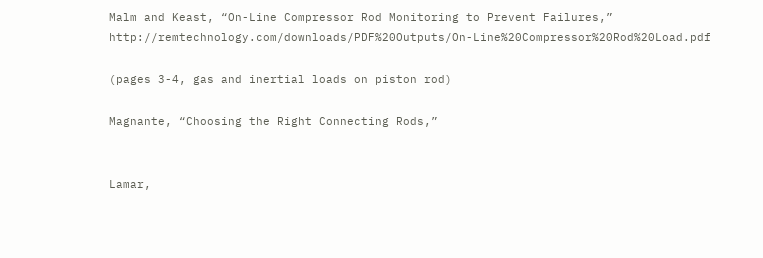Malm and Keast, “On-Line Compressor Rod Monitoring to Prevent Failures,” http://remtechnology.com/downloads/PDF%20Outputs/On-Line%20Compressor%20Rod%20Load.pdf

(pages 3-4, gas and inertial loads on piston rod)

Magnante, “Choosing the Right Connecting Rods,”


Lamar,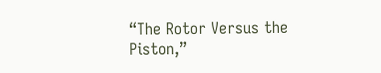“The Rotor Versus the Piston,”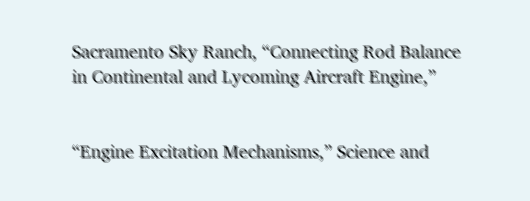Sacramento Sky Ranch, “Connecting Rod Balance in Continental and Lycoming Aircraft Engine,”


“Engine Excitation Mechanisms,” Science and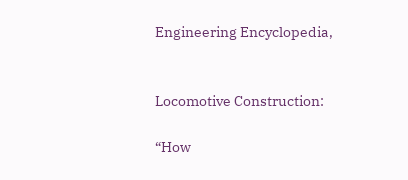Engineering Encyclopedia,


Locomotive Construction:

“How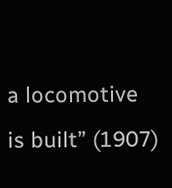a locomotive is built” (1907)